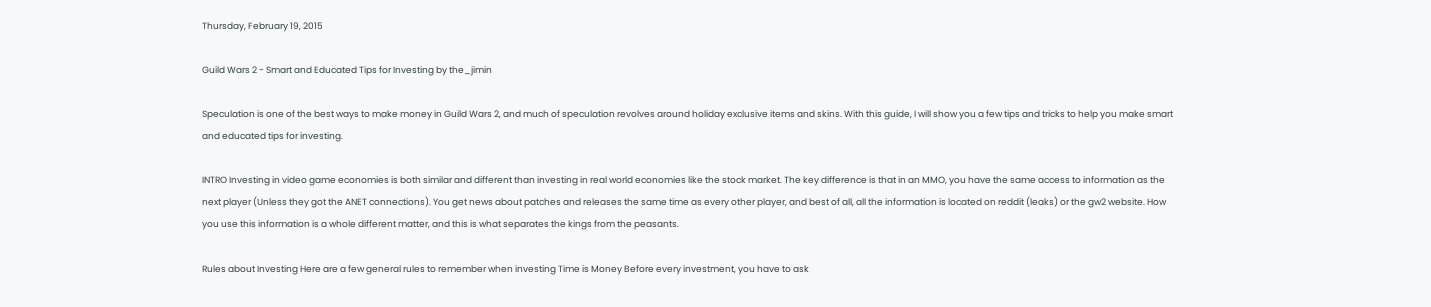Thursday, February 19, 2015

Guild Wars 2 - Smart and Educated Tips for Investing by the_jimin

Speculation is one of the best ways to make money in Guild Wars 2, and much of speculation revolves around holiday exclusive items and skins. With this guide, I will show you a few tips and tricks to help you make smart and educated tips for investing.

INTRO Investing in video game economies is both similar and different than investing in real world economies like the stock market. The key difference is that in an MMO, you have the same access to information as the next player (Unless they got the ANET connections). You get news about patches and releases the same time as every other player, and best of all, all the information is located on reddit (leaks) or the gw2 website. How you use this information is a whole different matter, and this is what separates the kings from the peasants.

Rules about Investing Here are a few general rules to remember when investing Time is Money Before every investment, you have to ask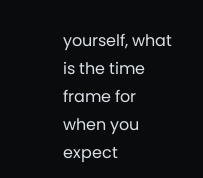yourself, what is the time frame for when you expect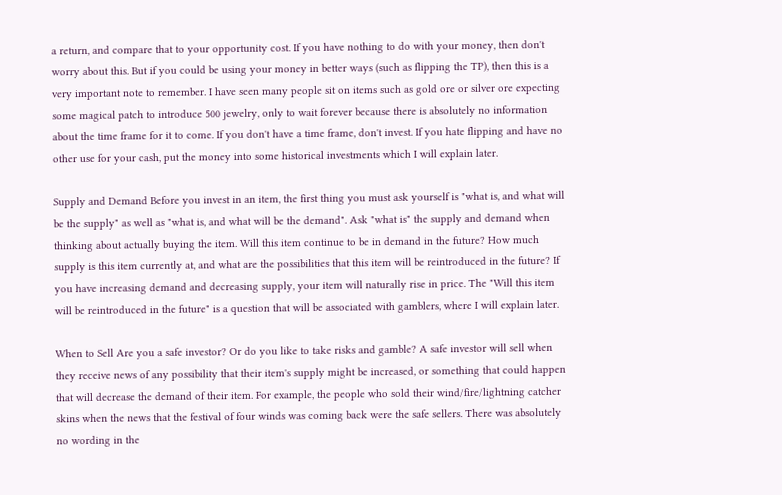a return, and compare that to your opportunity cost. If you have nothing to do with your money, then don't worry about this. But if you could be using your money in better ways (such as flipping the TP), then this is a very important note to remember. I have seen many people sit on items such as gold ore or silver ore expecting some magical patch to introduce 500 jewelry, only to wait forever because there is absolutely no information about the time frame for it to come. If you don't have a time frame, don't invest. If you hate flipping and have no other use for your cash, put the money into some historical investments which I will explain later.

Supply and Demand Before you invest in an item, the first thing you must ask yourself is "what is, and what will be the supply" as well as "what is, and what will be the demand". Ask "what is" the supply and demand when thinking about actually buying the item. Will this item continue to be in demand in the future? How much supply is this item currently at, and what are the possibilities that this item will be reintroduced in the future? If you have increasing demand and decreasing supply, your item will naturally rise in price. The "Will this item will be reintroduced in the future" is a question that will be associated with gamblers, where I will explain later.

When to Sell Are you a safe investor? Or do you like to take risks and gamble? A safe investor will sell when they receive news of any possibility that their item's supply might be increased, or something that could happen that will decrease the demand of their item. For example, the people who sold their wind/fire/lightning catcher skins when the news that the festival of four winds was coming back were the safe sellers. There was absolutely no wording in the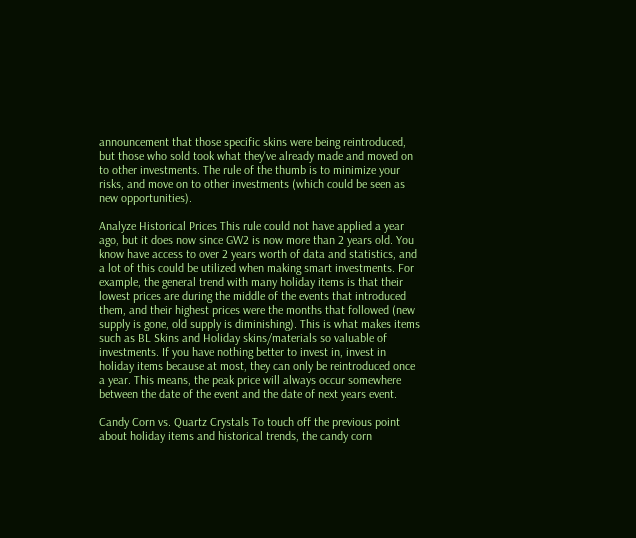announcement that those specific skins were being reintroduced, but those who sold took what they've already made and moved on to other investments. The rule of the thumb is to minimize your risks, and move on to other investments (which could be seen as new opportunities).

Analyze Historical Prices This rule could not have applied a year ago, but it does now since GW2 is now more than 2 years old. You know have access to over 2 years worth of data and statistics, and a lot of this could be utilized when making smart investments. For example, the general trend with many holiday items is that their lowest prices are during the middle of the events that introduced them, and their highest prices were the months that followed (new supply is gone, old supply is diminishing). This is what makes items such as BL Skins and Holiday skins/materials so valuable of investments. If you have nothing better to invest in, invest in holiday items because at most, they can only be reintroduced once a year. This means, the peak price will always occur somewhere between the date of the event and the date of next years event.

Candy Corn vs. Quartz Crystals To touch off the previous point about holiday items and historical trends, the candy corn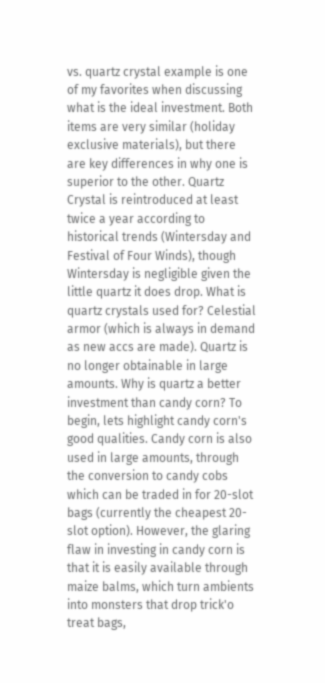vs. quartz crystal example is one of my favorites when discussing what is the ideal investment. Both items are very similar (holiday exclusive materials), but there are key differences in why one is superior to the other. Quartz Crystal is reintroduced at least twice a year according to historical trends (Wintersday and Festival of Four Winds), though Wintersday is negligible given the little quartz it does drop. What is quartz crystals used for? Celestial armor (which is always in demand as new accs are made). Quartz is no longer obtainable in large amounts. Why is quartz a better investment than candy corn? To begin, lets highlight candy corn's good qualities. Candy corn is also used in large amounts, through the conversion to candy cobs which can be traded in for 20-slot bags (currently the cheapest 20-slot option). However, the glaring flaw in investing in candy corn is that it is easily available through maize balms, which turn ambients into monsters that drop trick'o treat bags,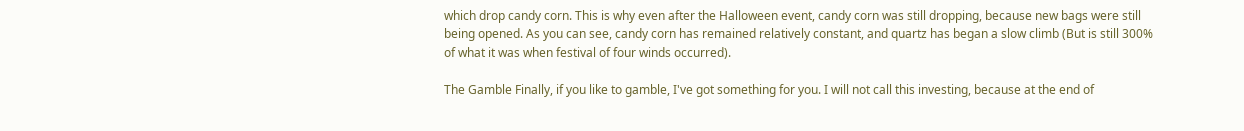which drop candy corn. This is why even after the Halloween event, candy corn was still dropping, because new bags were still being opened. As you can see, candy corn has remained relatively constant, and quartz has began a slow climb (But is still 300% of what it was when festival of four winds occurred).

The Gamble Finally, if you like to gamble, I've got something for you. I will not call this investing, because at the end of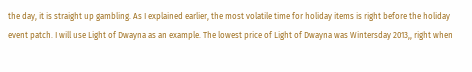the day, it is straight up gambling. As I explained earlier, the most volatile time for holiday items is right before the holiday event patch. I will use Light of Dwayna as an example. The lowest price of Light of Dwayna was Wintersday 2013,, right when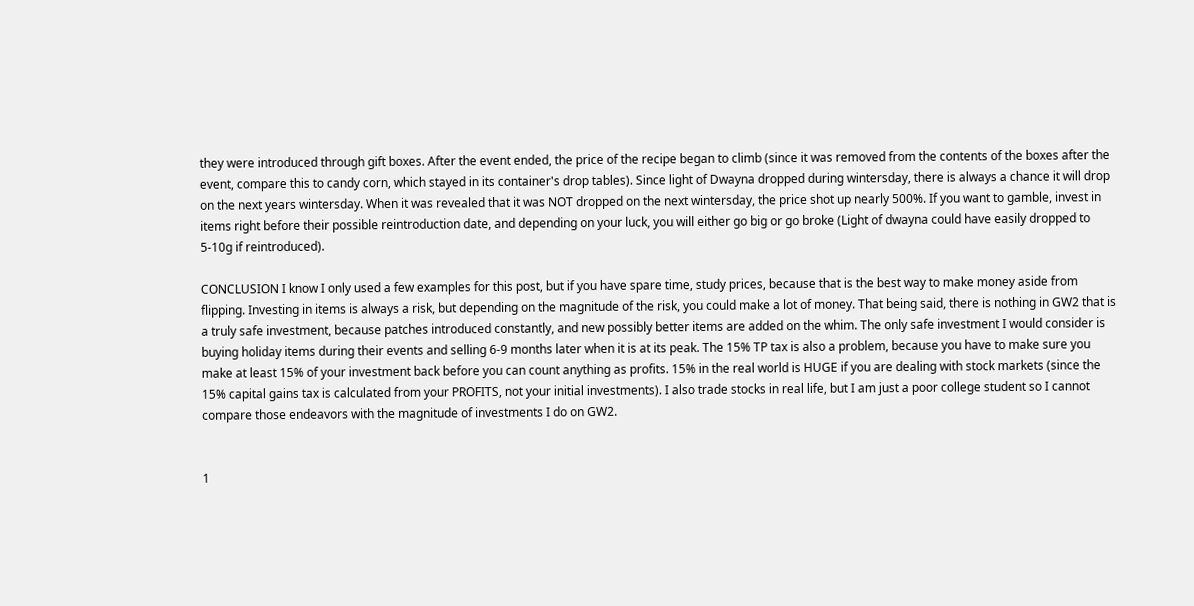they were introduced through gift boxes. After the event ended, the price of the recipe began to climb (since it was removed from the contents of the boxes after the event, compare this to candy corn, which stayed in its container's drop tables). Since light of Dwayna dropped during wintersday, there is always a chance it will drop on the next years wintersday. When it was revealed that it was NOT dropped on the next wintersday, the price shot up nearly 500%. If you want to gamble, invest in items right before their possible reintroduction date, and depending on your luck, you will either go big or go broke (Light of dwayna could have easily dropped to 5-10g if reintroduced).

CONCLUSION I know I only used a few examples for this post, but if you have spare time, study prices, because that is the best way to make money aside from flipping. Investing in items is always a risk, but depending on the magnitude of the risk, you could make a lot of money. That being said, there is nothing in GW2 that is a truly safe investment, because patches introduced constantly, and new possibly better items are added on the whim. The only safe investment I would consider is buying holiday items during their events and selling 6-9 months later when it is at its peak. The 15% TP tax is also a problem, because you have to make sure you make at least 15% of your investment back before you can count anything as profits. 15% in the real world is HUGE if you are dealing with stock markets (since the 15% capital gains tax is calculated from your PROFITS, not your initial investments). I also trade stocks in real life, but I am just a poor college student so I cannot compare those endeavors with the magnitude of investments I do on GW2.


1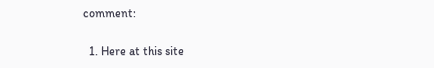comment:

  1. Here at this site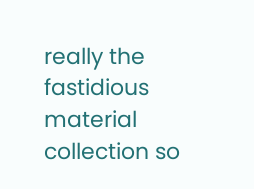really the fastidious material collection so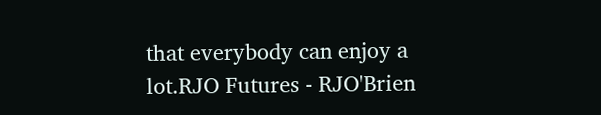that everybody can enjoy a lot.RJO Futures - RJO'Brien